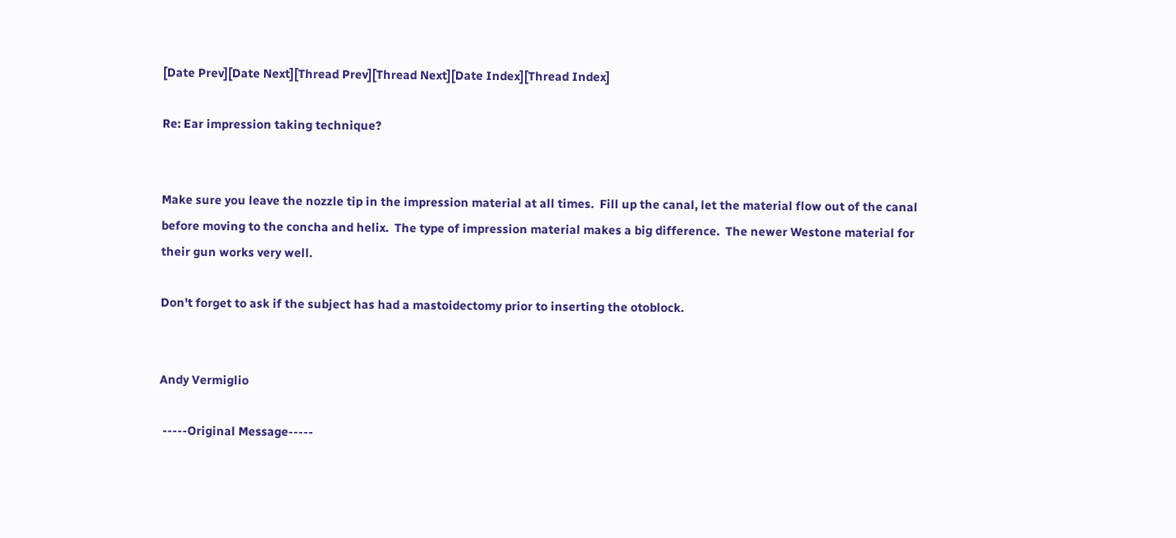[Date Prev][Date Next][Thread Prev][Thread Next][Date Index][Thread Index]

Re: Ear impression taking technique?


Make sure you leave the nozzle tip in the impression material at all times.  Fill up the canal, let the material flow out of the canal before moving to the concha and helix.  The type of impression material makes a big difference.  The newer Westone material for their gun works very well.

Don't forget to ask if the subject has had a mastoidectomy prior to inserting the otoblock.


Andy Vermiglio

 -----Original Message-----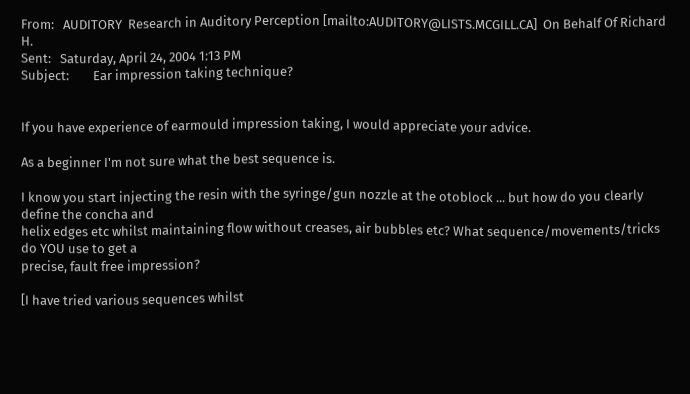From:   AUDITORY  Research in Auditory Perception [mailto:AUDITORY@LISTS.MCGILL.CA]  On Behalf Of Richard H.
Sent:   Saturday, April 24, 2004 1:13 PM
Subject:        Ear impression taking technique?


If you have experience of earmould impression taking, I would appreciate your advice.

As a beginner I'm not sure what the best sequence is.

I know you start injecting the resin with the syringe/gun nozzle at the otoblock ... but how do you clearly define the concha and
helix edges etc whilst maintaining flow without creases, air bubbles etc? What sequence/movements/tricks do YOU use to get a
precise, fault free impression?

[I have tried various sequences whilst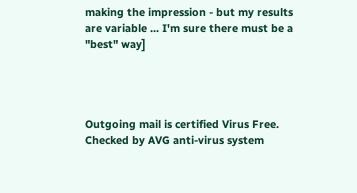making the impression - but my results are variable ... I'm sure there must be a "best" way]




Outgoing mail is certified Virus Free.
Checked by AVG anti-virus system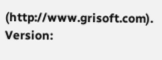(http://www.grisoft.com).
Version: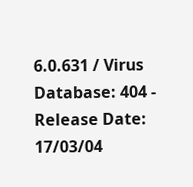6.0.631 / Virus Database: 404 - Release Date: 17/03/04